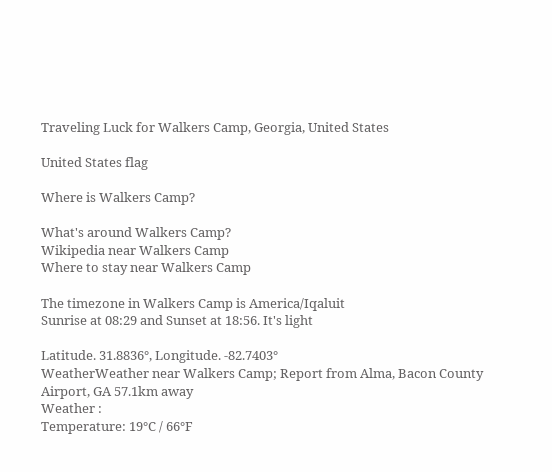Traveling Luck for Walkers Camp, Georgia, United States

United States flag

Where is Walkers Camp?

What's around Walkers Camp?
Wikipedia near Walkers Camp
Where to stay near Walkers Camp

The timezone in Walkers Camp is America/Iqaluit
Sunrise at 08:29 and Sunset at 18:56. It's light

Latitude. 31.8836°, Longitude. -82.7403°
WeatherWeather near Walkers Camp; Report from Alma, Bacon County Airport, GA 57.1km away
Weather :
Temperature: 19°C / 66°F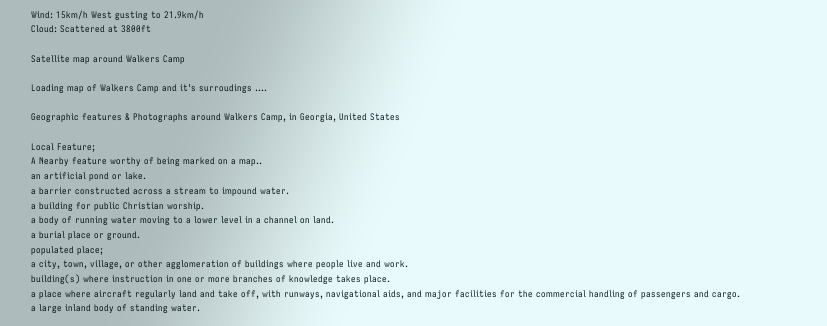Wind: 15km/h West gusting to 21.9km/h
Cloud: Scattered at 3800ft

Satellite map around Walkers Camp

Loading map of Walkers Camp and it's surroudings ....

Geographic features & Photographs around Walkers Camp, in Georgia, United States

Local Feature;
A Nearby feature worthy of being marked on a map..
an artificial pond or lake.
a barrier constructed across a stream to impound water.
a building for public Christian worship.
a body of running water moving to a lower level in a channel on land.
a burial place or ground.
populated place;
a city, town, village, or other agglomeration of buildings where people live and work.
building(s) where instruction in one or more branches of knowledge takes place.
a place where aircraft regularly land and take off, with runways, navigational aids, and major facilities for the commercial handling of passengers and cargo.
a large inland body of standing water.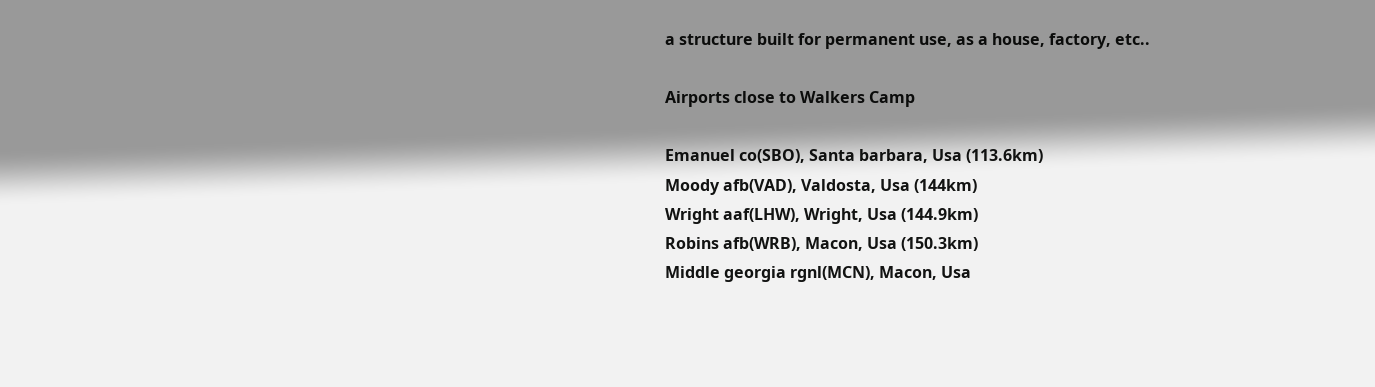a structure built for permanent use, as a house, factory, etc..

Airports close to Walkers Camp

Emanuel co(SBO), Santa barbara, Usa (113.6km)
Moody afb(VAD), Valdosta, Usa (144km)
Wright aaf(LHW), Wright, Usa (144.9km)
Robins afb(WRB), Macon, Usa (150.3km)
Middle georgia rgnl(MCN), Macon, Usa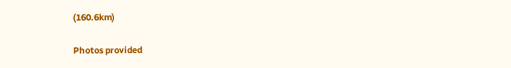(160.6km)

Photos provided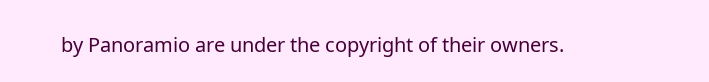by Panoramio are under the copyright of their owners.